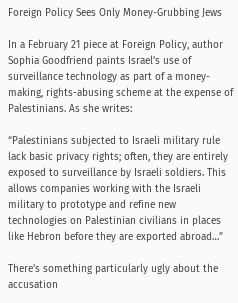Foreign Policy Sees Only Money-Grubbing Jews

In a February 21 piece at Foreign Policy, author Sophia Goodfriend paints Israel’s use of surveillance technology as part of a money-making, rights-abusing scheme at the expense of Palestinians. As she writes:

“Palestinians subjected to Israeli military rule lack basic privacy rights; often, they are entirely exposed to surveillance by Israeli soldiers. This allows companies working with the Israeli military to prototype and refine new technologies on Palestinian civilians in places like Hebron before they are exported abroad…”

There’s something particularly ugly about the accusation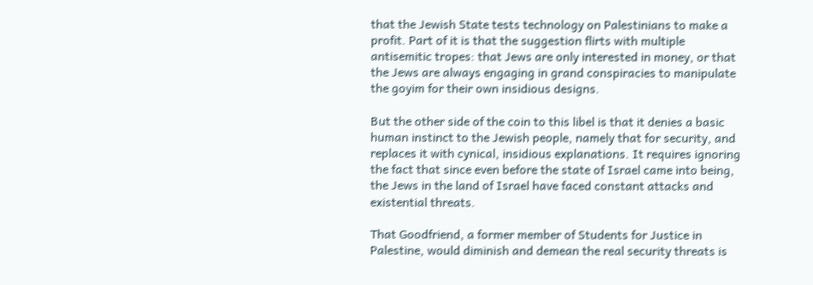that the Jewish State tests technology on Palestinians to make a profit. Part of it is that the suggestion flirts with multiple antisemitic tropes: that Jews are only interested in money, or that the Jews are always engaging in grand conspiracies to manipulate the goyim for their own insidious designs.

But the other side of the coin to this libel is that it denies a basic human instinct to the Jewish people, namely that for security, and replaces it with cynical, insidious explanations. It requires ignoring the fact that since even before the state of Israel came into being, the Jews in the land of Israel have faced constant attacks and existential threats.

That Goodfriend, a former member of Students for Justice in Palestine, would diminish and demean the real security threats is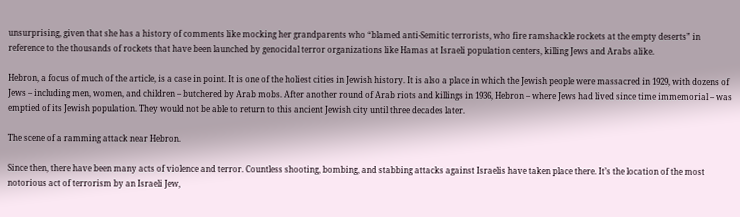unsurprising, given that she has a history of comments like mocking her grandparents who “blamed anti-Semitic terrorists, who fire ramshackle rockets at the empty deserts” in reference to the thousands of rockets that have been launched by genocidal terror organizations like Hamas at Israeli population centers, killing Jews and Arabs alike.

Hebron, a focus of much of the article, is a case in point. It is one of the holiest cities in Jewish history. It is also a place in which the Jewish people were massacred in 1929, with dozens of Jews – including men, women, and children – butchered by Arab mobs. After another round of Arab riots and killings in 1936, Hebron – where Jews had lived since time immemorial – was emptied of its Jewish population. They would not be able to return to this ancient Jewish city until three decades later.

The scene of a ramming attack near Hebron.

Since then, there have been many acts of violence and terror. Countless shooting, bombing, and stabbing attacks against Israelis have taken place there. It’s the location of the most notorious act of terrorism by an Israeli Jew,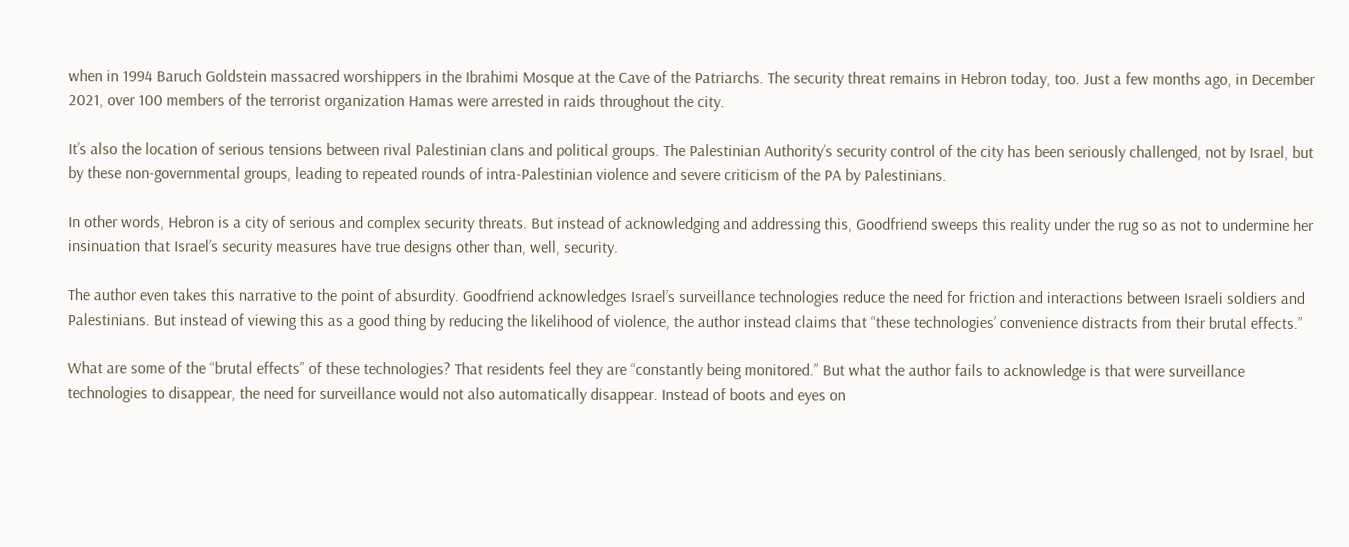when in 1994 Baruch Goldstein massacred worshippers in the Ibrahimi Mosque at the Cave of the Patriarchs. The security threat remains in Hebron today, too. Just a few months ago, in December 2021, over 100 members of the terrorist organization Hamas were arrested in raids throughout the city.

It’s also the location of serious tensions between rival Palestinian clans and political groups. The Palestinian Authority’s security control of the city has been seriously challenged, not by Israel, but by these non-governmental groups, leading to repeated rounds of intra-Palestinian violence and severe criticism of the PA by Palestinians.

In other words, Hebron is a city of serious and complex security threats. But instead of acknowledging and addressing this, Goodfriend sweeps this reality under the rug so as not to undermine her insinuation that Israel’s security measures have true designs other than, well, security.

The author even takes this narrative to the point of absurdity. Goodfriend acknowledges Israel’s surveillance technologies reduce the need for friction and interactions between Israeli soldiers and Palestinians. But instead of viewing this as a good thing by reducing the likelihood of violence, the author instead claims that “these technologies’ convenience distracts from their brutal effects.”

What are some of the “brutal effects” of these technologies? That residents feel they are “constantly being monitored.” But what the author fails to acknowledge is that were surveillance technologies to disappear, the need for surveillance would not also automatically disappear. Instead of boots and eyes on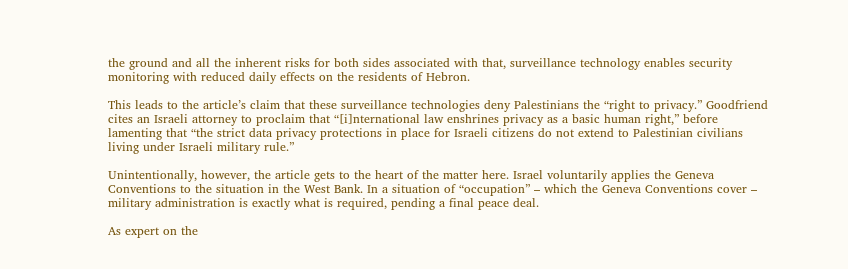the ground and all the inherent risks for both sides associated with that, surveillance technology enables security monitoring with reduced daily effects on the residents of Hebron.

This leads to the article’s claim that these surveillance technologies deny Palestinians the “right to privacy.” Goodfriend cites an Israeli attorney to proclaim that “[i]nternational law enshrines privacy as a basic human right,” before lamenting that “the strict data privacy protections in place for Israeli citizens do not extend to Palestinian civilians living under Israeli military rule.”

Unintentionally, however, the article gets to the heart of the matter here. Israel voluntarily applies the Geneva Conventions to the situation in the West Bank. In a situation of “occupation” – which the Geneva Conventions cover – military administration is exactly what is required, pending a final peace deal.

As expert on the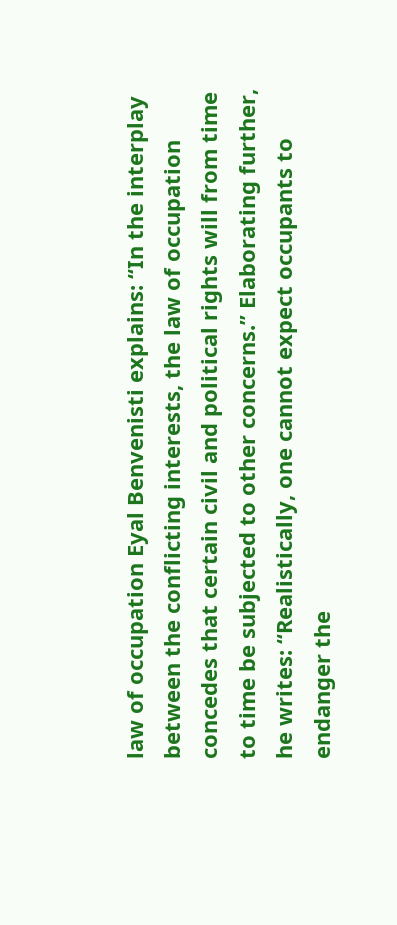law of occupation Eyal Benvenisti explains: “In the interplay between the conflicting interests, the law of occupation concedes that certain civil and political rights will from time to time be subjected to other concerns.” Elaborating further, he writes: “Realistically, one cannot expect occupants to endanger the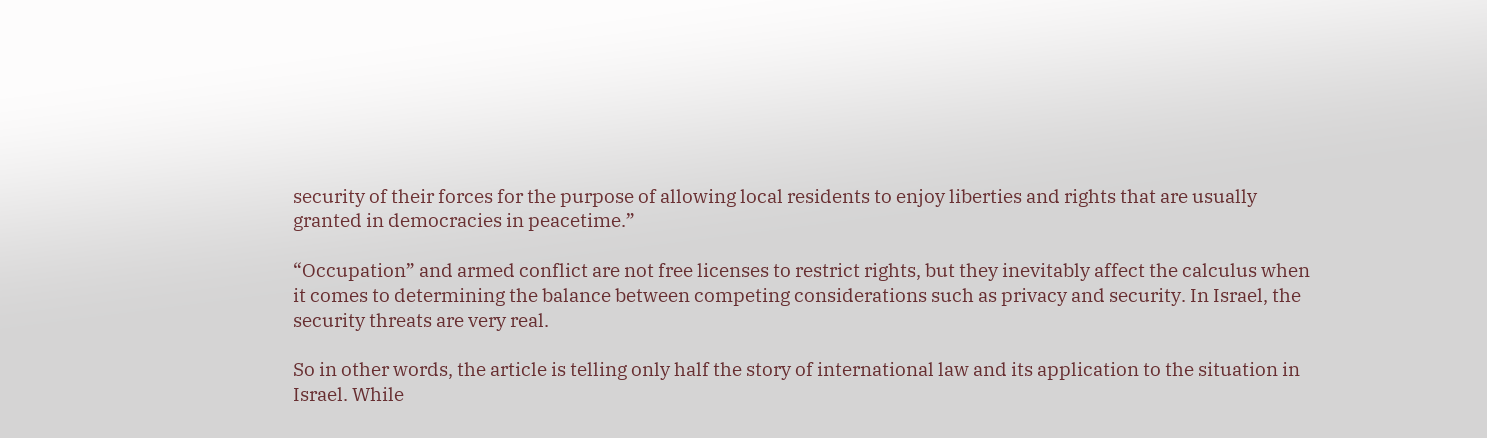security of their forces for the purpose of allowing local residents to enjoy liberties and rights that are usually granted in democracies in peacetime.”

“Occupation” and armed conflict are not free licenses to restrict rights, but they inevitably affect the calculus when it comes to determining the balance between competing considerations such as privacy and security. In Israel, the security threats are very real.

So in other words, the article is telling only half the story of international law and its application to the situation in Israel. While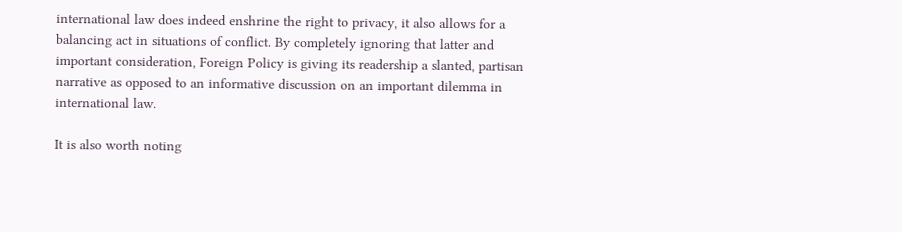international law does indeed enshrine the right to privacy, it also allows for a balancing act in situations of conflict. By completely ignoring that latter and important consideration, Foreign Policy is giving its readership a slanted, partisan narrative as opposed to an informative discussion on an important dilemma in international law.

It is also worth noting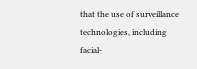that the use of surveillance technologies, including facial-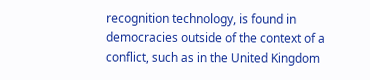recognition technology, is found in democracies outside of the context of a conflict, such as in the United Kingdom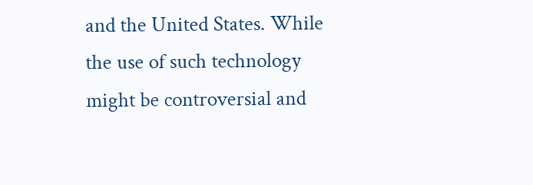and the United States. While the use of such technology might be controversial and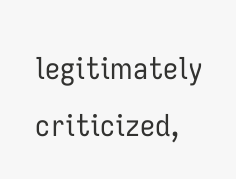legitimately criticized,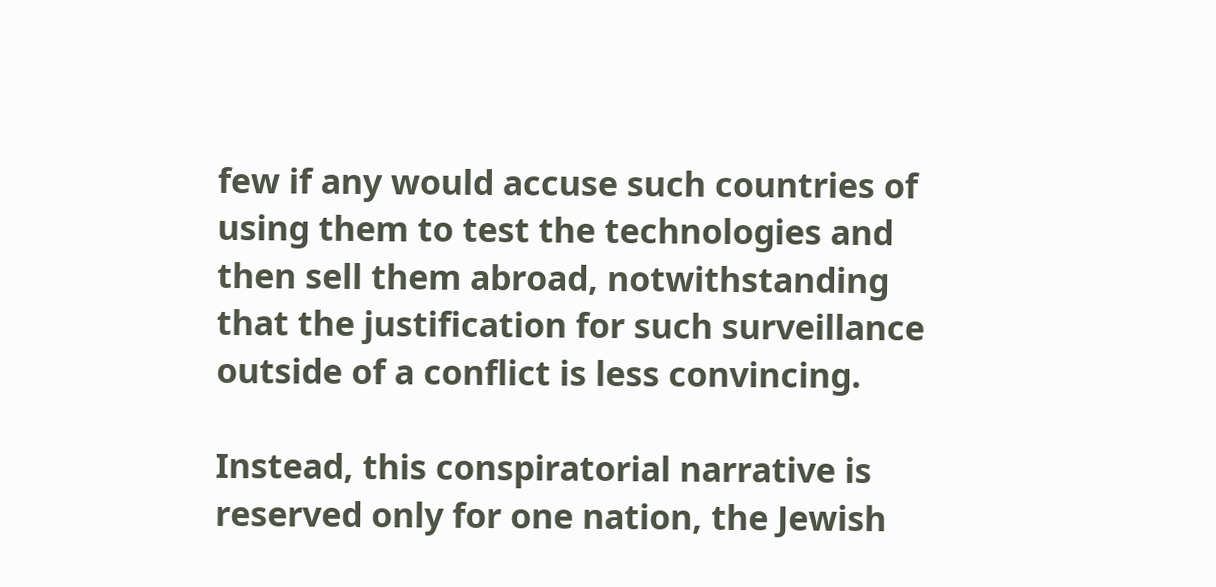few if any would accuse such countries of using them to test the technologies and then sell them abroad, notwithstanding that the justification for such surveillance outside of a conflict is less convincing.

Instead, this conspiratorial narrative is reserved only for one nation, the Jewish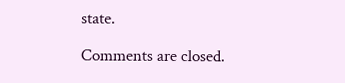state.

Comments are closed.